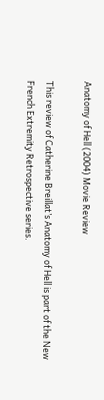Anatomy of Hell (2004) Movie Review

This review of Catherine Breillat’s Anatomy of Hell is part of the New French Extremity Retrospective series.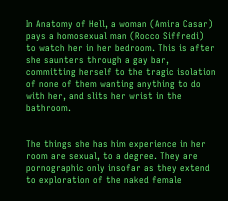In Anatomy of Hell, a woman (Amira Casar) pays a homosexual man (Rocco Siffredi) to watch her in her bedroom. This is after she saunters through a gay bar, committing herself to the tragic isolation of none of them wanting anything to do with her, and slits her wrist in the bathroom.


The things she has him experience in her room are sexual, to a degree. They are pornographic only insofar as they extend to exploration of the naked female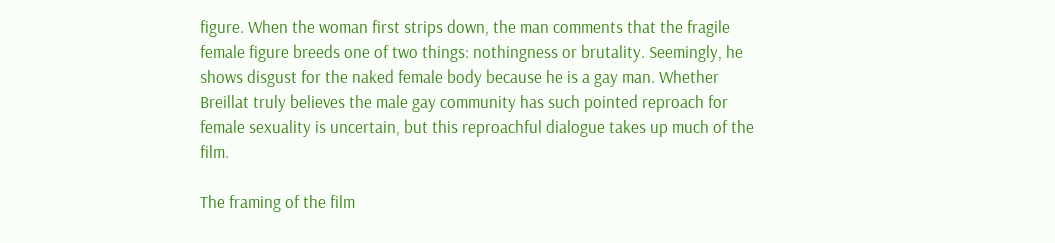figure. When the woman first strips down, the man comments that the fragile female figure breeds one of two things: nothingness or brutality. Seemingly, he shows disgust for the naked female body because he is a gay man. Whether Breillat truly believes the male gay community has such pointed reproach for female sexuality is uncertain, but this reproachful dialogue takes up much of the film.

The framing of the film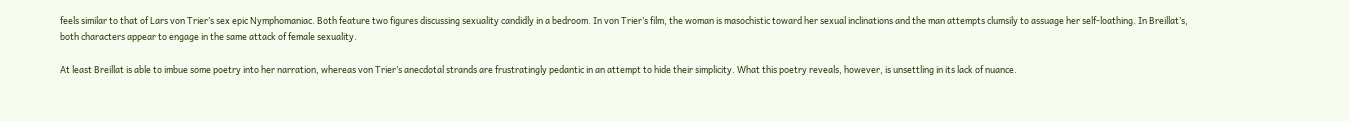feels similar to that of Lars von Trier’s sex epic Nymphomaniac. Both feature two figures discussing sexuality candidly in a bedroom. In von Trier’s film, the woman is masochistic toward her sexual inclinations and the man attempts clumsily to assuage her self-loathing. In Breillat’s, both characters appear to engage in the same attack of female sexuality.

At least Breillat is able to imbue some poetry into her narration, whereas von Trier’s anecdotal strands are frustratingly pedantic in an attempt to hide their simplicity. What this poetry reveals, however, is unsettling in its lack of nuance.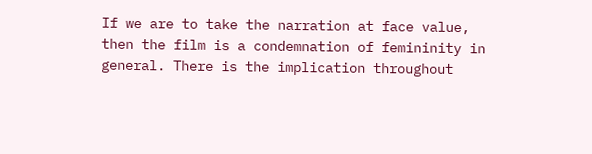If we are to take the narration at face value, then the film is a condemnation of femininity in general. There is the implication throughout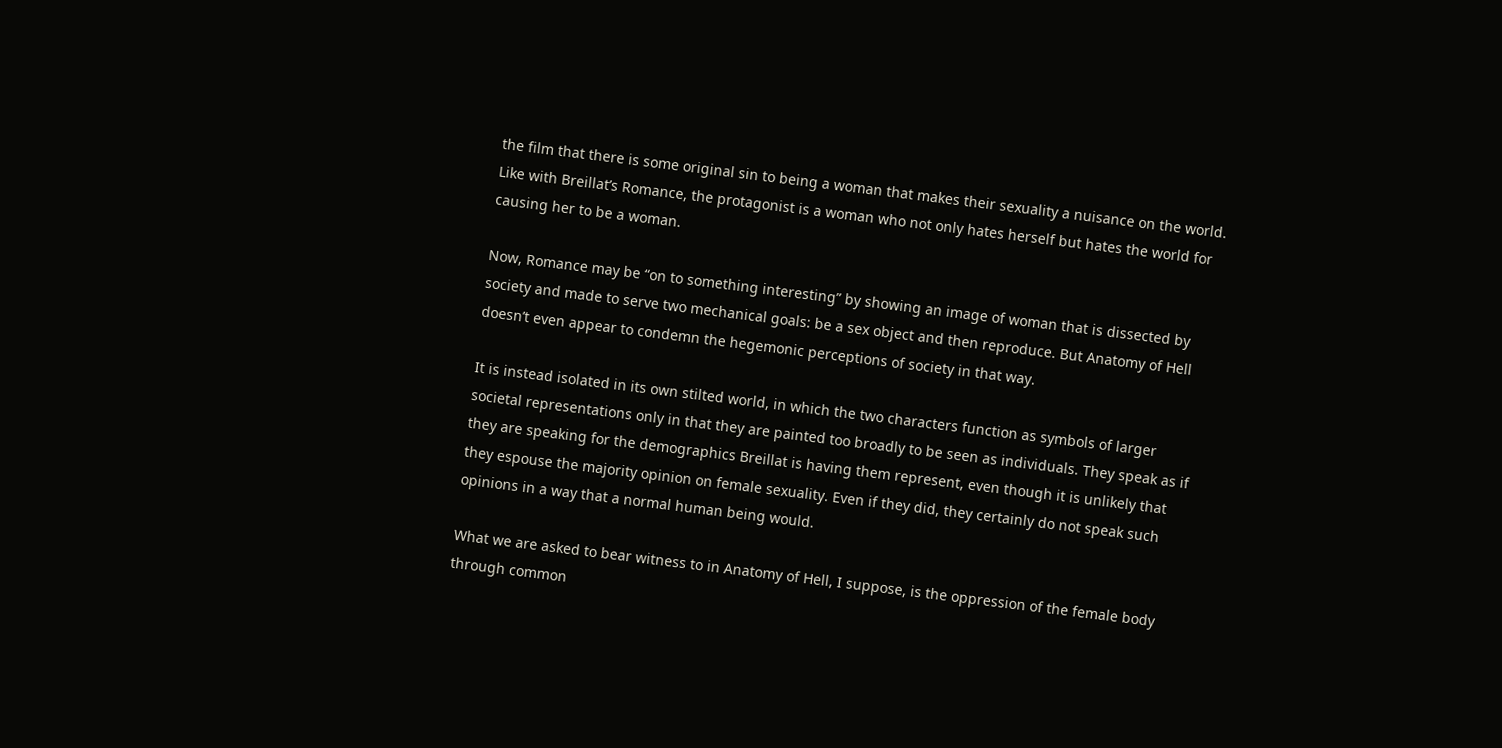the film that there is some original sin to being a woman that makes their sexuality a nuisance on the world. Like with Breillat’s Romance, the protagonist is a woman who not only hates herself but hates the world for causing her to be a woman.

Now, Romance may be “on to something interesting” by showing an image of woman that is dissected by society and made to serve two mechanical goals: be a sex object and then reproduce. But Anatomy of Hell doesn’t even appear to condemn the hegemonic perceptions of society in that way.

It is instead isolated in its own stilted world, in which the two characters function as symbols of larger societal representations only in that they are painted too broadly to be seen as individuals. They speak as if they are speaking for the demographics Breillat is having them represent, even though it is unlikely that they espouse the majority opinion on female sexuality. Even if they did, they certainly do not speak such opinions in a way that a normal human being would.

What we are asked to bear witness to in Anatomy of Hell, I suppose, is the oppression of the female body through common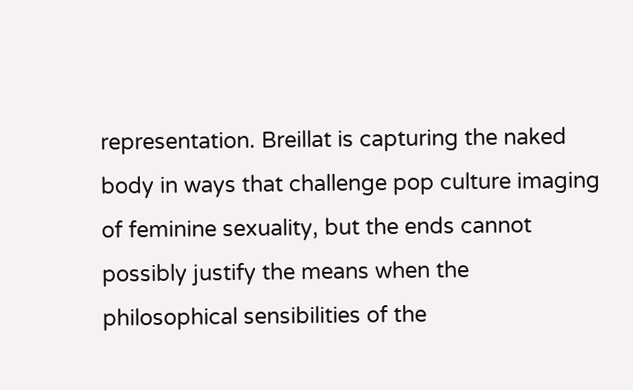representation. Breillat is capturing the naked body in ways that challenge pop culture imaging of feminine sexuality, but the ends cannot possibly justify the means when the philosophical sensibilities of the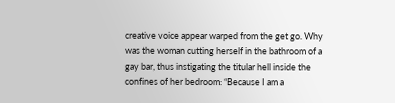creative voice appear warped from the get go. Why was the woman cutting herself in the bathroom of a gay bar, thus instigating the titular hell inside the confines of her bedroom: “Because I am a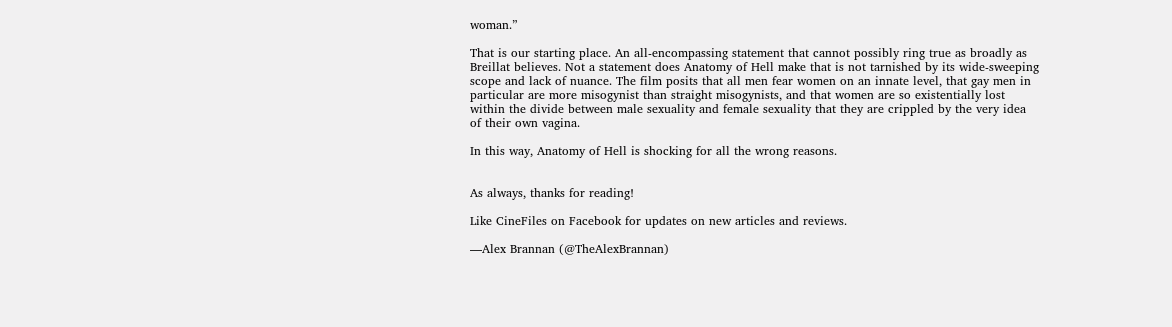woman.”

That is our starting place. An all-encompassing statement that cannot possibly ring true as broadly as Breillat believes. Not a statement does Anatomy of Hell make that is not tarnished by its wide-sweeping scope and lack of nuance. The film posits that all men fear women on an innate level, that gay men in particular are more misogynist than straight misogynists, and that women are so existentially lost within the divide between male sexuality and female sexuality that they are crippled by the very idea of their own vagina.

In this way, Anatomy of Hell is shocking for all the wrong reasons.


As always, thanks for reading!

Like CineFiles on Facebook for updates on new articles and reviews.

—Alex Brannan (@TheAlexBrannan)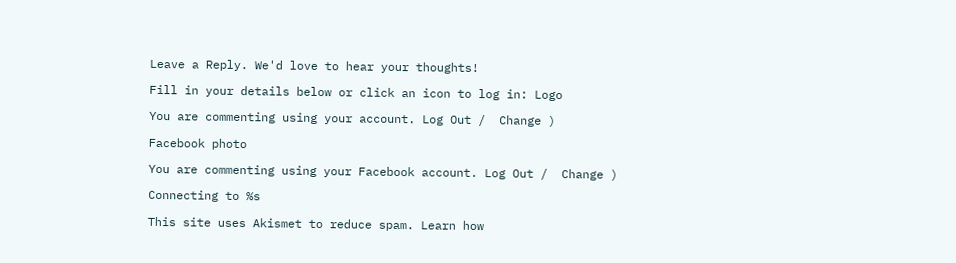Leave a Reply. We'd love to hear your thoughts!

Fill in your details below or click an icon to log in: Logo

You are commenting using your account. Log Out /  Change )

Facebook photo

You are commenting using your Facebook account. Log Out /  Change )

Connecting to %s

This site uses Akismet to reduce spam. Learn how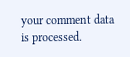your comment data is processed.